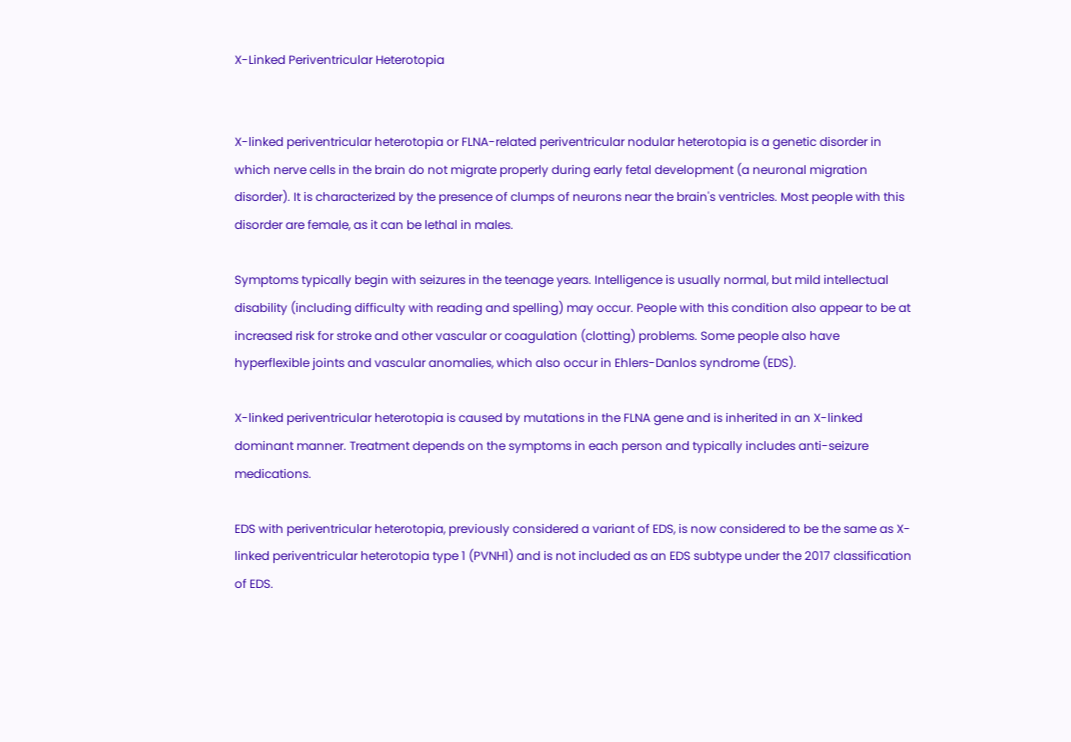X-Linked Periventricular Heterotopia


X-linked periventricular heterotopia or FLNA-related periventricular nodular heterotopia is a genetic disorder in which nerve cells in the brain do not migrate properly during early fetal development (a neuronal migration disorder). It is characterized by the presence of clumps of neurons near the brain's ventricles. Most people with this disorder are female, as it can be lethal in males.

Symptoms typically begin with seizures in the teenage years. Intelligence is usually normal, but mild intellectual disability (including difficulty with reading and spelling) may occur. People with this condition also appear to be at increased risk for stroke and other vascular or coagulation (clotting) problems. Some people also have hyperflexible joints and vascular anomalies, which also occur in Ehlers-Danlos syndrome (EDS).

X-linked periventricular heterotopia is caused by mutations in the FLNA gene and is inherited in an X-linked dominant manner. Treatment depends on the symptoms in each person and typically includes anti-seizure medications.

EDS with periventricular heterotopia, previously considered a variant of EDS, is now considered to be the same as X-linked periventricular heterotopia type 1 (PVNH1) and is not included as an EDS subtype under the 2017 classification of EDS.